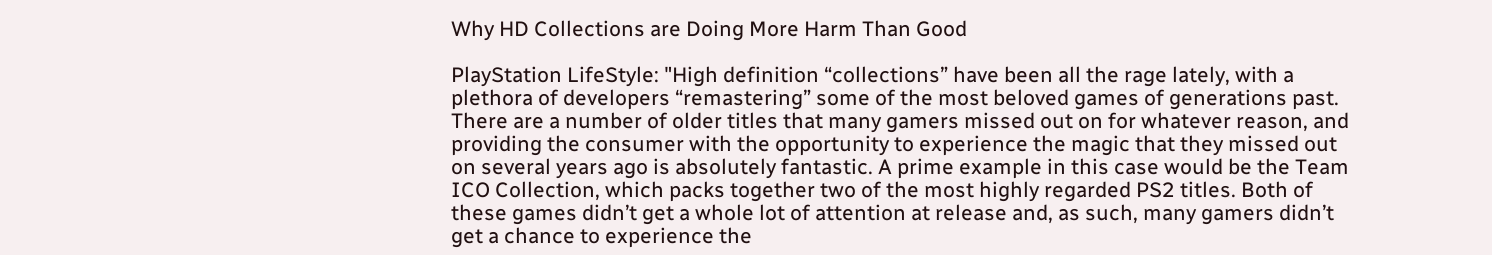Why HD Collections are Doing More Harm Than Good

PlayStation LifeStyle: "High definition “collections” have been all the rage lately, with a plethora of developers “remastering” some of the most beloved games of generations past. There are a number of older titles that many gamers missed out on for whatever reason, and providing the consumer with the opportunity to experience the magic that they missed out on several years ago is absolutely fantastic. A prime example in this case would be the Team ICO Collection, which packs together two of the most highly regarded PS2 titles. Both of these games didn’t get a whole lot of attention at release and, as such, many gamers didn’t get a chance to experience the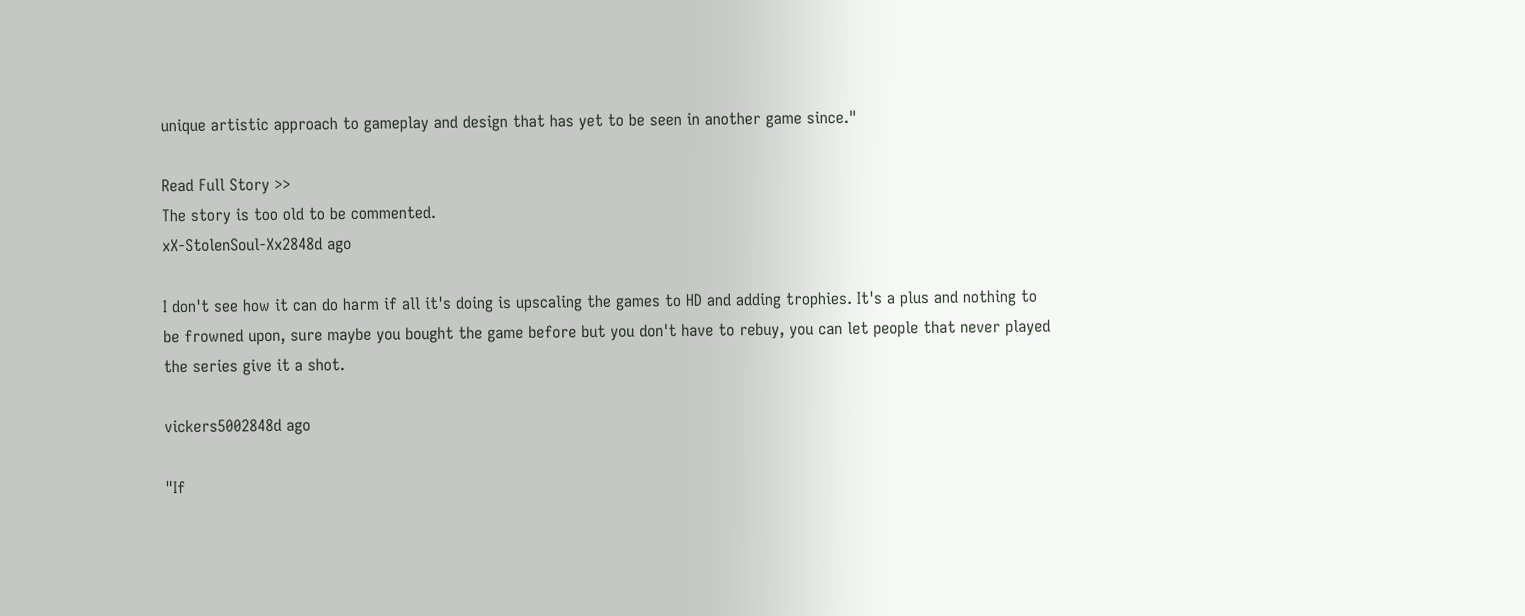unique artistic approach to gameplay and design that has yet to be seen in another game since."

Read Full Story >>
The story is too old to be commented.
xX-StolenSoul-Xx2848d ago

I don't see how it can do harm if all it's doing is upscaling the games to HD and adding trophies. It's a plus and nothing to be frowned upon, sure maybe you bought the game before but you don't have to rebuy, you can let people that never played the series give it a shot.

vickers5002848d ago

"If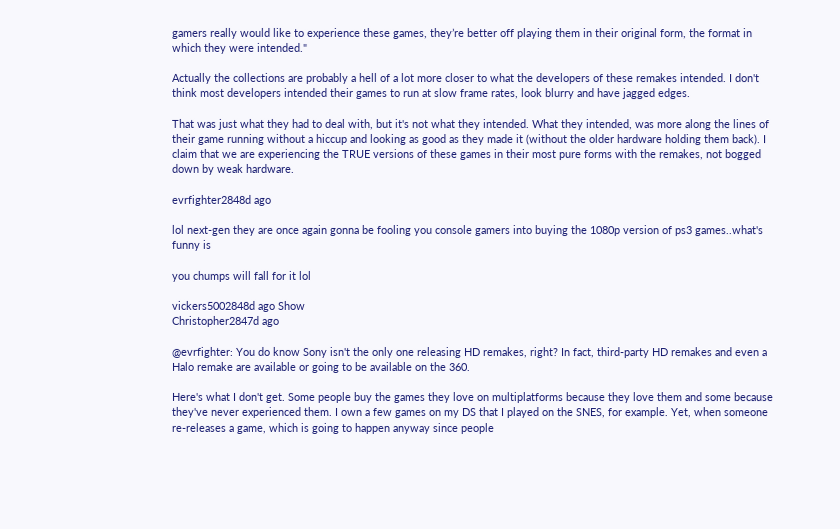gamers really would like to experience these games, they’re better off playing them in their original form, the format in which they were intended."

Actually the collections are probably a hell of a lot more closer to what the developers of these remakes intended. I don't think most developers intended their games to run at slow frame rates, look blurry and have jagged edges.

That was just what they had to deal with, but it's not what they intended. What they intended, was more along the lines of their game running without a hiccup and looking as good as they made it (without the older hardware holding them back). I claim that we are experiencing the TRUE versions of these games in their most pure forms with the remakes, not bogged down by weak hardware.

evrfighter2848d ago

lol next-gen they are once again gonna be fooling you console gamers into buying the 1080p version of ps3 games..what's funny is

you chumps will fall for it lol

vickers5002848d ago Show
Christopher2847d ago

@evrfighter: You do know Sony isn't the only one releasing HD remakes, right? In fact, third-party HD remakes and even a Halo remake are available or going to be available on the 360.

Here's what I don't get. Some people buy the games they love on multiplatforms because they love them and some because they've never experienced them. I own a few games on my DS that I played on the SNES, for example. Yet, when someone re-releases a game, which is going to happen anyway since people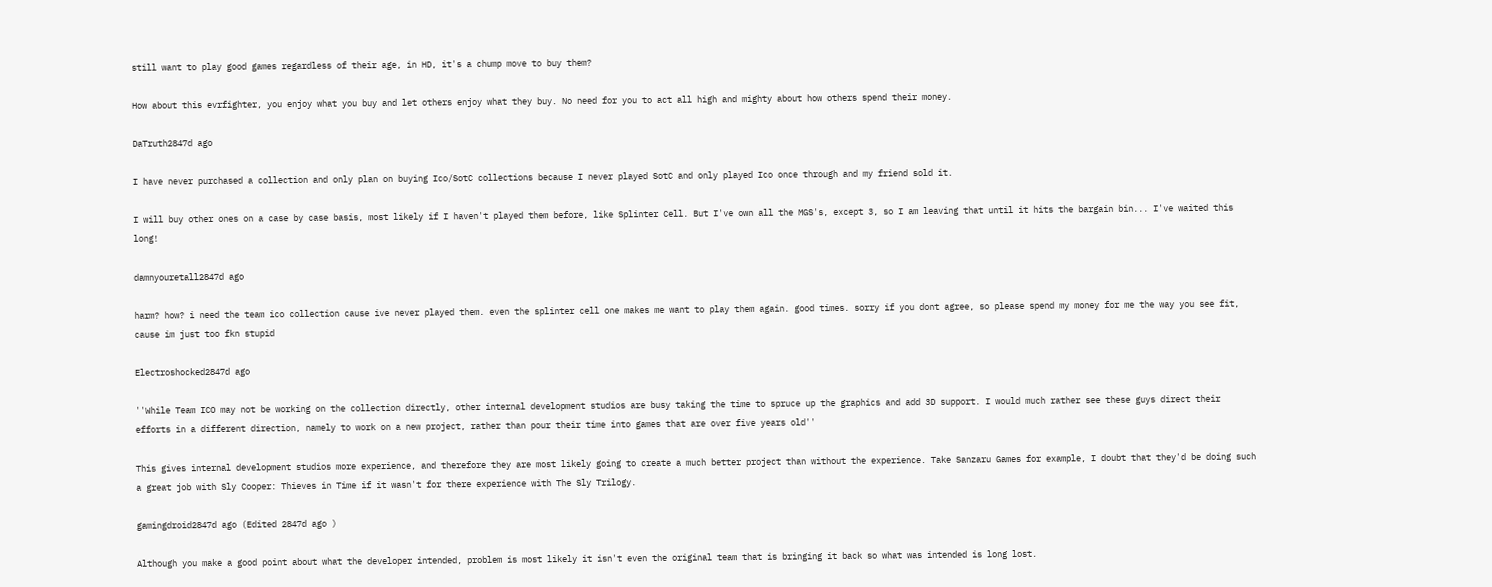still want to play good games regardless of their age, in HD, it's a chump move to buy them?

How about this evrfighter, you enjoy what you buy and let others enjoy what they buy. No need for you to act all high and mighty about how others spend their money.

DaTruth2847d ago

I have never purchased a collection and only plan on buying Ico/SotC collections because I never played SotC and only played Ico once through and my friend sold it.

I will buy other ones on a case by case basis, most likely if I haven't played them before, like Splinter Cell. But I've own all the MGS's, except 3, so I am leaving that until it hits the bargain bin... I've waited this long!

damnyouretall2847d ago

harm? how? i need the team ico collection cause ive never played them. even the splinter cell one makes me want to play them again. good times. sorry if you dont agree, so please spend my money for me the way you see fit, cause im just too fkn stupid

Electroshocked2847d ago

''While Team ICO may not be working on the collection directly, other internal development studios are busy taking the time to spruce up the graphics and add 3D support. I would much rather see these guys direct their efforts in a different direction, namely to work on a new project, rather than pour their time into games that are over five years old''

This gives internal development studios more experience, and therefore they are most likely going to create a much better project than without the experience. Take Sanzaru Games for example, I doubt that they'd be doing such a great job with Sly Cooper: Thieves in Time if it wasn't for there experience with The Sly Trilogy.

gamingdroid2847d ago (Edited 2847d ago )

Although you make a good point about what the developer intended, problem is most likely it isn't even the original team that is bringing it back so what was intended is long lost.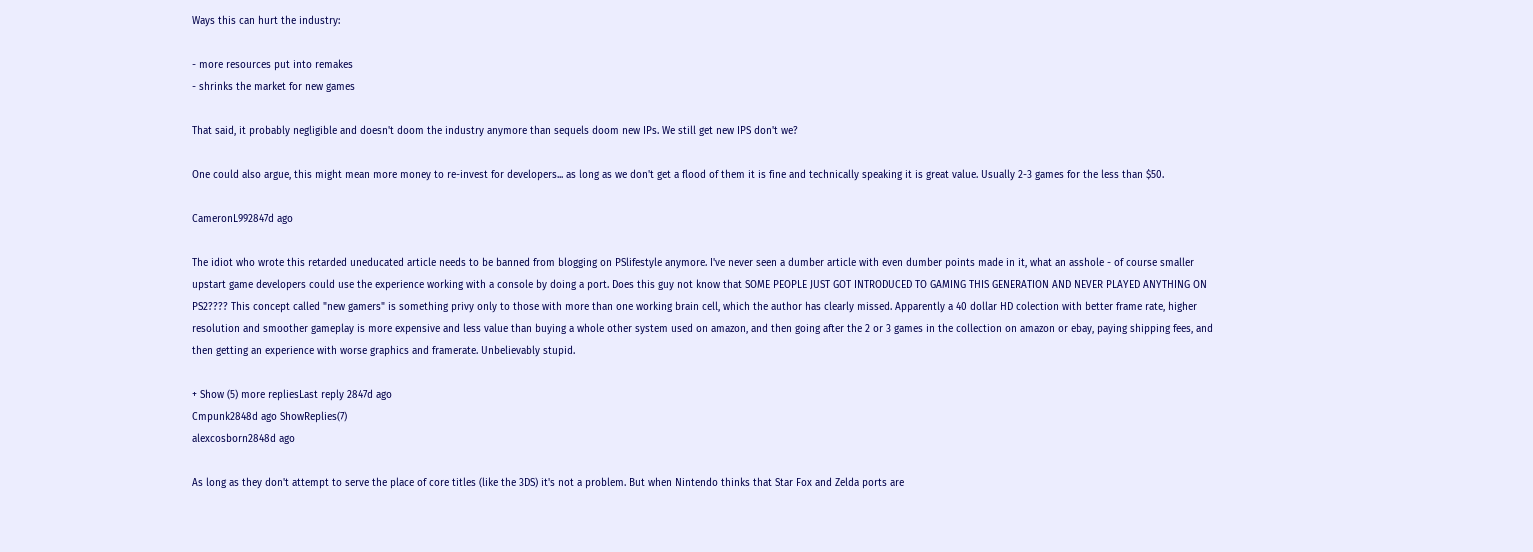Ways this can hurt the industry:

- more resources put into remakes
- shrinks the market for new games

That said, it probably negligible and doesn't doom the industry anymore than sequels doom new IPs. We still get new IPS don't we?

One could also argue, this might mean more money to re-invest for developers... as long as we don't get a flood of them it is fine and technically speaking it is great value. Usually 2-3 games for the less than $50.

CameronL992847d ago

The idiot who wrote this retarded uneducated article needs to be banned from blogging on PSlifestyle anymore. I've never seen a dumber article with even dumber points made in it, what an asshole - of course smaller upstart game developers could use the experience working with a console by doing a port. Does this guy not know that SOME PEOPLE JUST GOT INTRODUCED TO GAMING THIS GENERATION AND NEVER PLAYED ANYTHING ON PS2???? This concept called "new gamers" is something privy only to those with more than one working brain cell, which the author has clearly missed. Apparently a 40 dollar HD colection with better frame rate, higher resolution and smoother gameplay is more expensive and less value than buying a whole other system used on amazon, and then going after the 2 or 3 games in the collection on amazon or ebay, paying shipping fees, and then getting an experience with worse graphics and framerate. Unbelievably stupid.

+ Show (5) more repliesLast reply 2847d ago
Cmpunk2848d ago ShowReplies(7)
alexcosborn2848d ago

As long as they don't attempt to serve the place of core titles (like the 3DS) it's not a problem. But when Nintendo thinks that Star Fox and Zelda ports are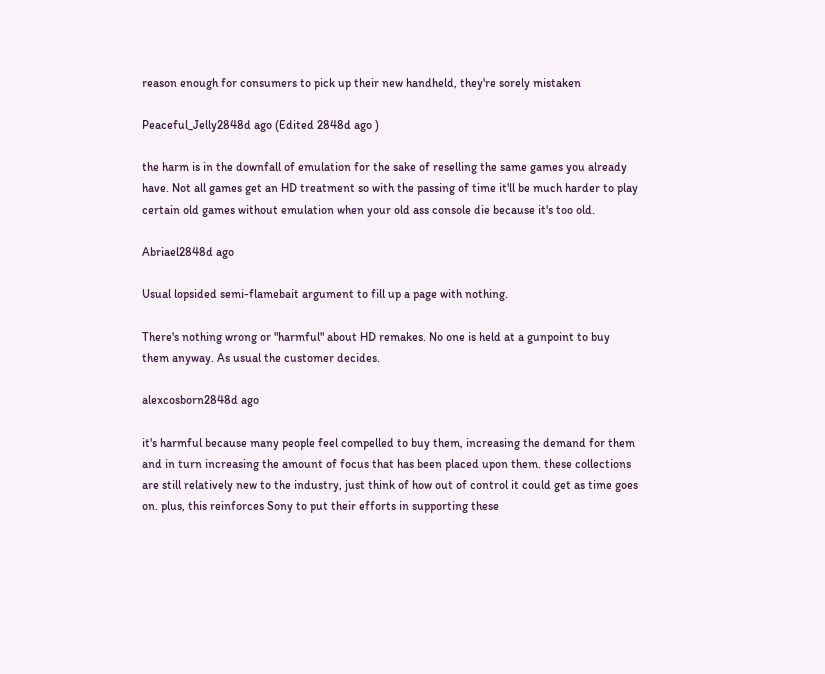reason enough for consumers to pick up their new handheld, they're sorely mistaken

Peaceful_Jelly2848d ago (Edited 2848d ago )

the harm is in the downfall of emulation for the sake of reselling the same games you already have. Not all games get an HD treatment so with the passing of time it'll be much harder to play certain old games without emulation when your old ass console die because it's too old.

Abriael2848d ago

Usual lopsided semi-flamebait argument to fill up a page with nothing.

There's nothing wrong or "harmful" about HD remakes. No one is held at a gunpoint to buy them anyway. As usual the customer decides.

alexcosborn2848d ago

it's harmful because many people feel compelled to buy them, increasing the demand for them and in turn increasing the amount of focus that has been placed upon them. these collections are still relatively new to the industry, just think of how out of control it could get as time goes on. plus, this reinforces Sony to put their efforts in supporting these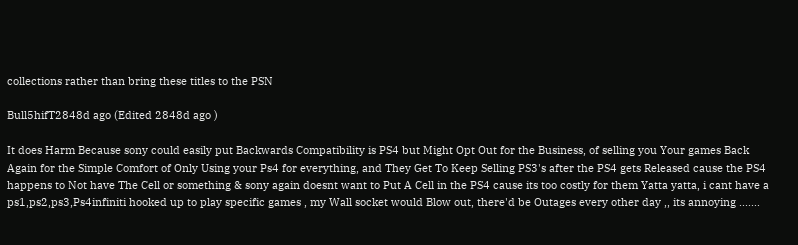collections rather than bring these titles to the PSN

Bull5hifT2848d ago (Edited 2848d ago )

It does Harm Because sony could easily put Backwards Compatibility is PS4 but Might Opt Out for the Business, of selling you Your games Back Again for the Simple Comfort of Only Using your Ps4 for everything, and They Get To Keep Selling PS3's after the PS4 gets Released cause the PS4 happens to Not have The Cell or something & sony again doesnt want to Put A Cell in the PS4 cause its too costly for them Yatta yatta, i cant have a ps1,ps2,ps3,Ps4infiniti hooked up to play specific games , my Wall socket would Blow out, there'd be Outages every other day ,, its annoying .......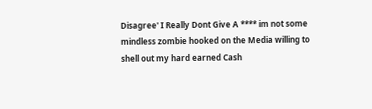Disagree' I Really Dont Give A **** im not some mindless zombie hooked on the Media willing to shell out my hard earned Cash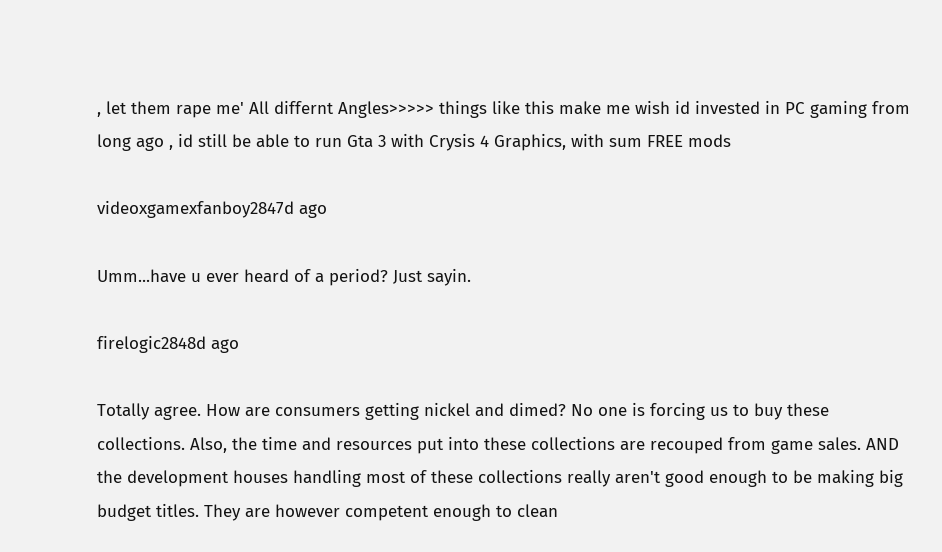, let them rape me' All differnt Angles>>>>> things like this make me wish id invested in PC gaming from long ago , id still be able to run Gta 3 with Crysis 4 Graphics, with sum FREE mods

videoxgamexfanboy2847d ago

Umm...have u ever heard of a period? Just sayin.

firelogic2848d ago

Totally agree. How are consumers getting nickel and dimed? No one is forcing us to buy these collections. Also, the time and resources put into these collections are recouped from game sales. AND the development houses handling most of these collections really aren't good enough to be making big budget titles. They are however competent enough to clean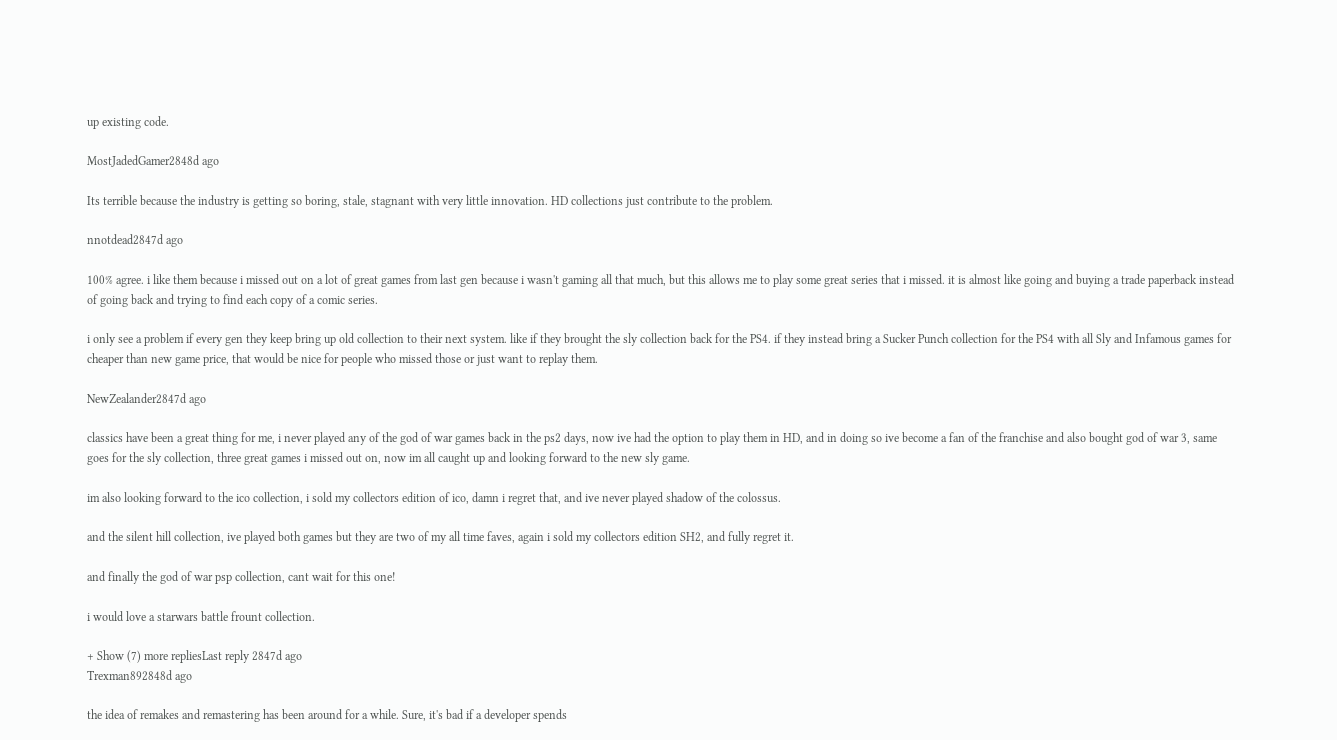up existing code.

MostJadedGamer2848d ago

Its terrible because the industry is getting so boring, stale, stagnant with very little innovation. HD collections just contribute to the problem.

nnotdead2847d ago

100% agree. i like them because i missed out on a lot of great games from last gen because i wasn't gaming all that much, but this allows me to play some great series that i missed. it is almost like going and buying a trade paperback instead of going back and trying to find each copy of a comic series.

i only see a problem if every gen they keep bring up old collection to their next system. like if they brought the sly collection back for the PS4. if they instead bring a Sucker Punch collection for the PS4 with all Sly and Infamous games for cheaper than new game price, that would be nice for people who missed those or just want to replay them.

NewZealander2847d ago

classics have been a great thing for me, i never played any of the god of war games back in the ps2 days, now ive had the option to play them in HD, and in doing so ive become a fan of the franchise and also bought god of war 3, same goes for the sly collection, three great games i missed out on, now im all caught up and looking forward to the new sly game.

im also looking forward to the ico collection, i sold my collectors edition of ico, damn i regret that, and ive never played shadow of the colossus.

and the silent hill collection, ive played both games but they are two of my all time faves, again i sold my collectors edition SH2, and fully regret it.

and finally the god of war psp collection, cant wait for this one!

i would love a starwars battle frount collection.

+ Show (7) more repliesLast reply 2847d ago
Trexman892848d ago

the idea of remakes and remastering has been around for a while. Sure, it's bad if a developer spends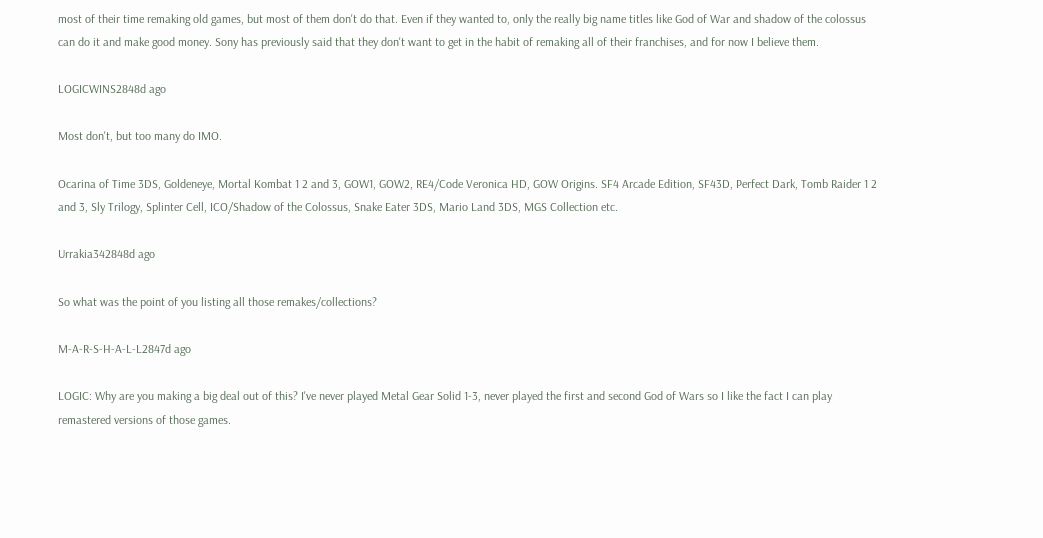most of their time remaking old games, but most of them don't do that. Even if they wanted to, only the really big name titles like God of War and shadow of the colossus can do it and make good money. Sony has previously said that they don't want to get in the habit of remaking all of their franchises, and for now I believe them.

LOGICWINS2848d ago

Most don't, but too many do IMO.

Ocarina of Time 3DS, Goldeneye, Mortal Kombat 1 2 and 3, GOW1, GOW2, RE4/Code Veronica HD, GOW Origins. SF4 Arcade Edition, SF43D, Perfect Dark, Tomb Raider 1 2 and 3, Sly Trilogy, Splinter Cell, ICO/Shadow of the Colossus, Snake Eater 3DS, Mario Land 3DS, MGS Collection etc.

Urrakia342848d ago

So what was the point of you listing all those remakes/collections?

M-A-R-S-H-A-L-L2847d ago

LOGIC: Why are you making a big deal out of this? I've never played Metal Gear Solid 1-3, never played the first and second God of Wars so I like the fact I can play remastered versions of those games.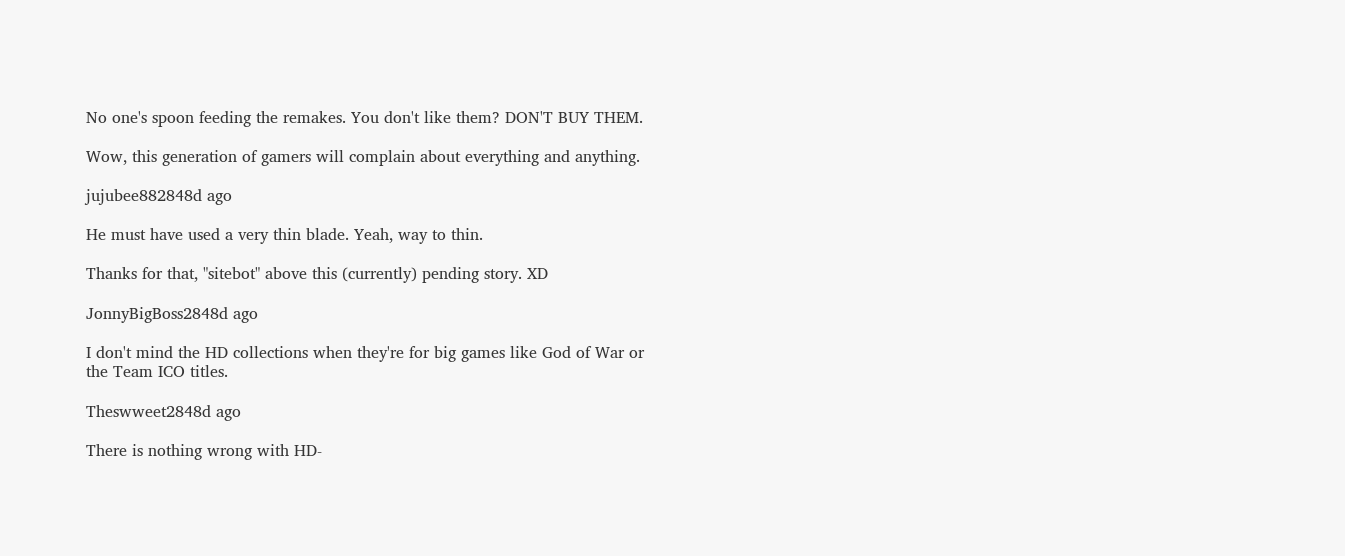No one's spoon feeding the remakes. You don't like them? DON'T BUY THEM.

Wow, this generation of gamers will complain about everything and anything.

jujubee882848d ago

He must have used a very thin blade. Yeah, way to thin.

Thanks for that, "sitebot" above this (currently) pending story. XD

JonnyBigBoss2848d ago

I don't mind the HD collections when they're for big games like God of War or the Team ICO titles.

Theswweet2848d ago

There is nothing wrong with HD-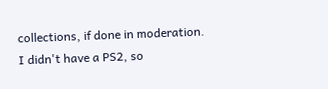collections, if done in moderation. I didn't have a PS2, so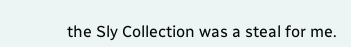the Sly Collection was a steal for me.